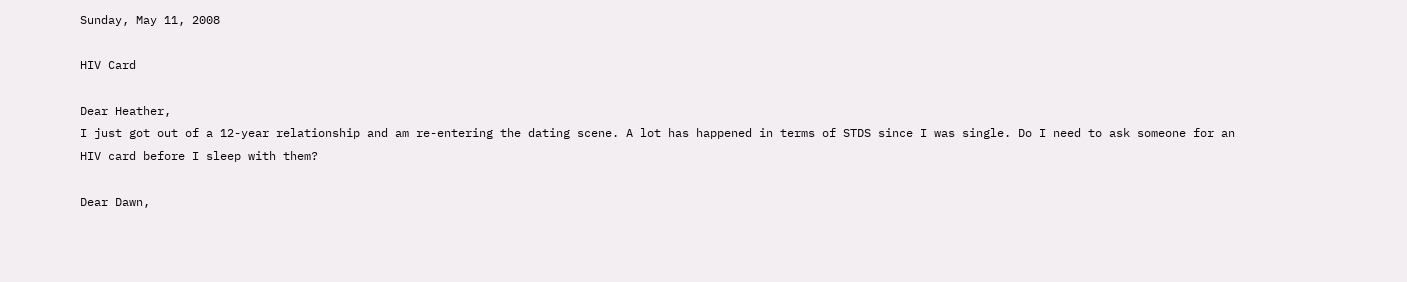Sunday, May 11, 2008

HIV Card

Dear Heather,
I just got out of a 12-year relationship and am re-entering the dating scene. A lot has happened in terms of STDS since I was single. Do I need to ask someone for an HIV card before I sleep with them?

Dear Dawn,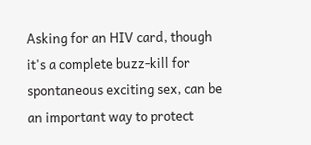Asking for an HIV card, though it's a complete buzz-kill for spontaneous exciting sex, can be an important way to protect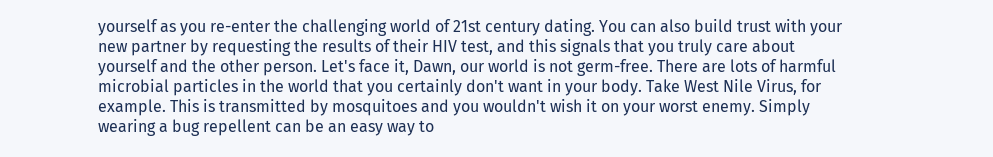yourself as you re-enter the challenging world of 21st century dating. You can also build trust with your new partner by requesting the results of their HIV test, and this signals that you truly care about yourself and the other person. Let's face it, Dawn, our world is not germ-free. There are lots of harmful microbial particles in the world that you certainly don't want in your body. Take West Nile Virus, for example. This is transmitted by mosquitoes and you wouldn't wish it on your worst enemy. Simply wearing a bug repellent can be an easy way to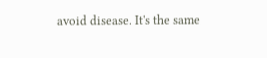avoid disease. It's the same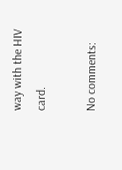way with the HIV card.

No comments: